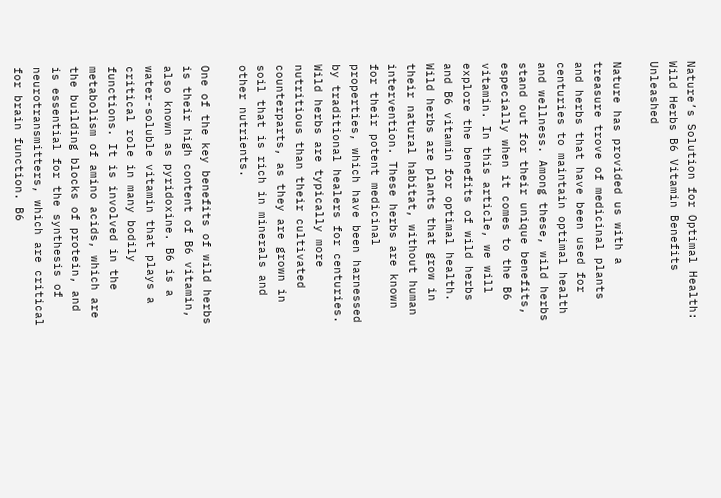Nature’s Solution for Optimal Health: Wild Herbs B6 Vitamin Benefits Unleashed

Nature has provided us with a treasure trove of medicinal plants and herbs that have been used for centuries to maintain optimal health and wellness. Among these, wild herbs stand out for their unique benefits, especially when it comes to the B6 vitamin. In this article, we will explore the benefits of wild herbs and B6 vitamin for optimal health. Wild herbs are plants that grow in their natural habitat, without human intervention. These herbs are known for their potent medicinal properties, which have been harnessed by traditional healers for centuries. Wild herbs are typically more nutritious than their cultivated counterparts, as they are grown in soil that is rich in minerals and other nutrients.

One of the key benefits of wild herbs is their high content of B6 vitamin, also known as pyridoxine. B6 is a water-soluble vitamin that plays a critical role in many bodily functions. It is involved in the metabolism of amino acids, which are the building blocks of protein, and is essential for the synthesis of neurotransmitters, which are critical for brain function. B6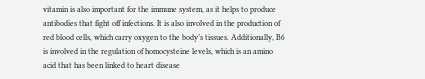vitamin is also important for the immune system, as it helps to produce antibodies that fight off infections. It is also involved in the production of red blood cells, which carry oxygen to the body’s tissues. Additionally, B6 is involved in the regulation of homocysteine levels, which is an amino acid that has been linked to heart disease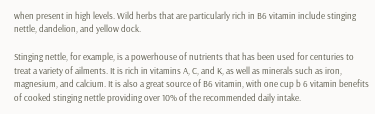when present in high levels. Wild herbs that are particularly rich in B6 vitamin include stinging nettle, dandelion, and yellow dock.

Stinging nettle, for example, is a powerhouse of nutrients that has been used for centuries to treat a variety of ailments. It is rich in vitamins A, C, and K, as well as minerals such as iron, magnesium, and calcium. It is also a great source of B6 vitamin, with one cup b 6 vitamin benefits of cooked stinging nettle providing over 10% of the recommended daily intake.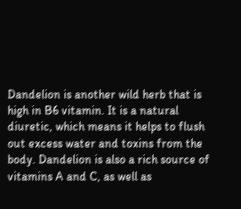Dandelion is another wild herb that is high in B6 vitamin. It is a natural diuretic, which means it helps to flush out excess water and toxins from the body. Dandelion is also a rich source of vitamins A and C, as well as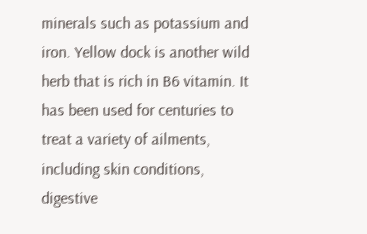minerals such as potassium and iron. Yellow dock is another wild herb that is rich in B6 vitamin. It has been used for centuries to treat a variety of ailments, including skin conditions, digestive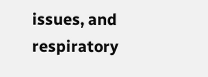issues, and respiratory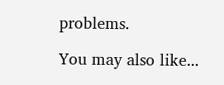problems.

You may also like...